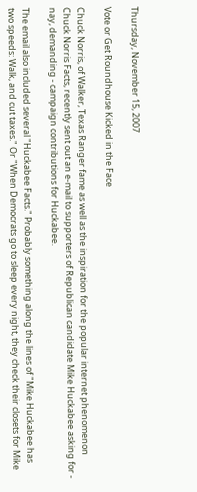Thursday, November 15, 2007

Vote or Get Roundhouse Kicked in the Face

Chuck Norris, of Walker, Texas Ranger fame as well as the inspiration for the popular internet phenomenon Chuck Norris Facts, recently sent out an e-mail to supporters of Republican candidate Mike Huckabee asking for - nay, demanding - campaign contributions for Huckabee.

The email also included several "Huckabee Facts." Probably something along the lines of "Mike Huckabee has two speeds: Walk, and cut taxes." Or "When Democrats go to sleep every night, they check their closets for Mike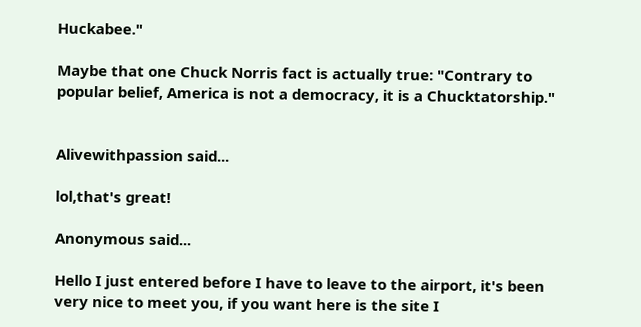Huckabee."

Maybe that one Chuck Norris fact is actually true: "Contrary to popular belief, America is not a democracy, it is a Chucktatorship."


Alivewithpassion said...

lol,that's great!

Anonymous said...

Hello I just entered before I have to leave to the airport, it's been very nice to meet you, if you want here is the site I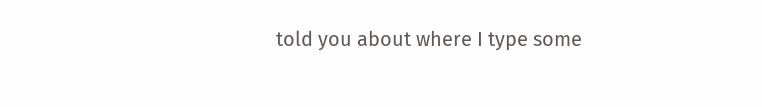told you about where I type some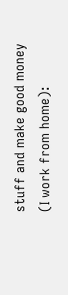stuff and make good money (I work from home):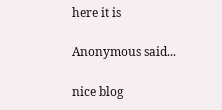here it is

Anonymous said...

nice blog